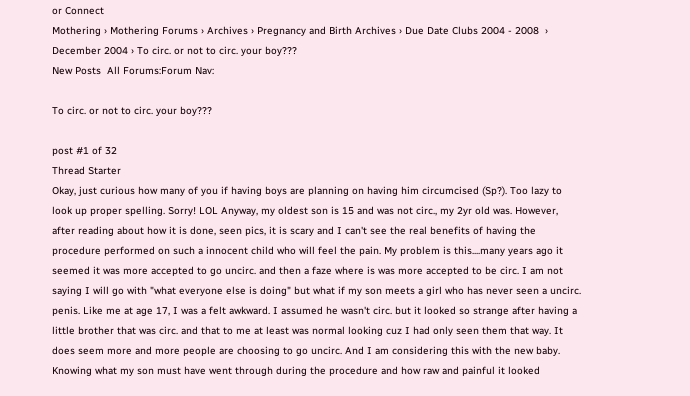or Connect
Mothering › Mothering Forums › Archives › Pregnancy and Birth Archives › Due Date Clubs 2004 - 2008  › December 2004 › To circ. or not to circ. your boy???
New Posts  All Forums:Forum Nav:

To circ. or not to circ. your boy???

post #1 of 32
Thread Starter
Okay, just curious how many of you if having boys are planning on having him circumcised (Sp?). Too lazy to look up proper spelling. Sorry! LOL Anyway, my oldest son is 15 and was not circ., my 2yr old was. However, after reading about how it is done, seen pics, it is scary and I can't see the real benefits of having the procedure performed on such a innocent child who will feel the pain. My problem is this....many years ago it seemed it was more accepted to go uncirc. and then a faze where is was more accepted to be circ. I am not saying I will go with "what everyone else is doing" but what if my son meets a girl who has never seen a uncirc. penis. Like me at age 17, I was a felt awkward. I assumed he wasn't circ. but it looked so strange after having a little brother that was circ. and that to me at least was normal looking cuz I had only seen them that way. It does seem more and more people are choosing to go uncirc. And I am considering this with the new baby. Knowing what my son must have went through during the procedure and how raw and painful it looked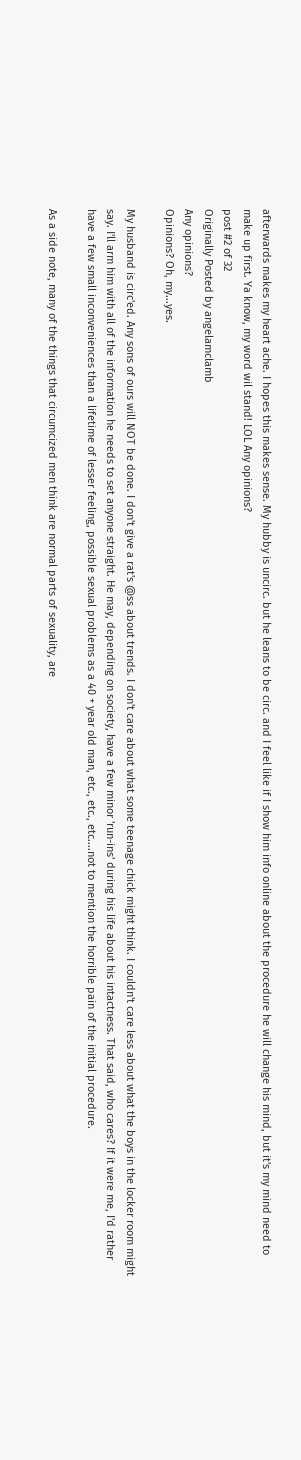afterwards makes my heart ache. I hopes this makes sense. My hubby is uncirc. but he leans to be circ. and I feel like if I show him info online about the procedure he will change his mind, but it's my mind need to make up first. Ya know, my word wil stand! LOL Any opinions?
post #2 of 32
Originally Posted by angelamclamb
Any opinions?
Opinions? Oh, my...yes.

My husband is circ'ed. Any sons of ours will NOT be done. I don't give a rat's @ss about trends. I don't care about what some teenage chick might think. I couldn't care less about what the boys in the locker room might say. I'll arm him with all of the information he needs to set anyone straight. He may, depending on society, have a few minor 'run-ins' during his life about his intactness. That said, who cares? If it were me, I'd rather have a few small inconveniences than a lifetime of lesser feeling, possible sexual problems as a 40 + year old man, etc., etc., etc....not to mention the horrible pain of the initial procedure.

As a side note, many of the things that circumcized men think are normal parts of sexuality, are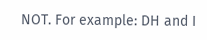NOT. For example: DH and I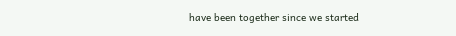have been together since we started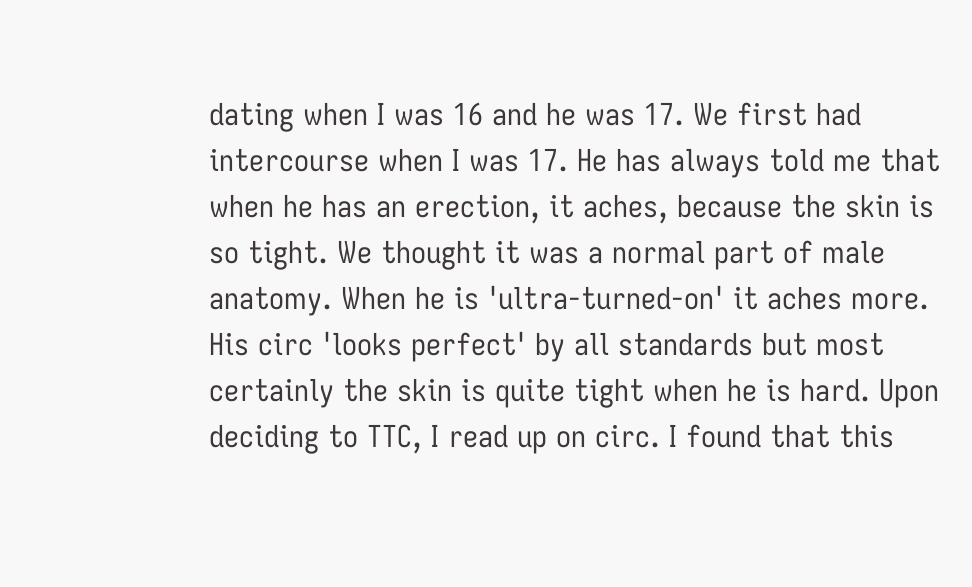dating when I was 16 and he was 17. We first had intercourse when I was 17. He has always told me that when he has an erection, it aches, because the skin is so tight. We thought it was a normal part of male anatomy. When he is 'ultra-turned-on' it aches more. His circ 'looks perfect' by all standards but most certainly the skin is quite tight when he is hard. Upon deciding to TTC, I read up on circ. I found that this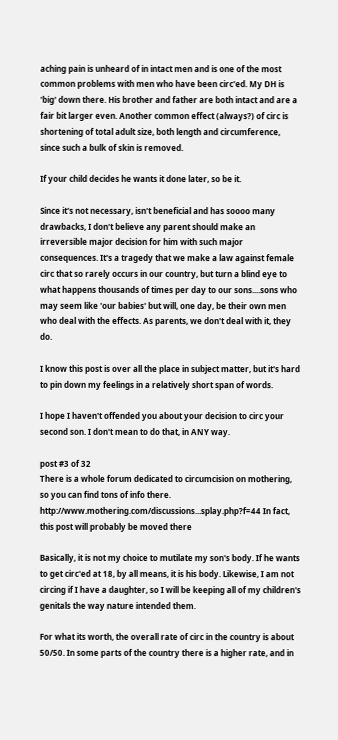aching pain is unheard of in intact men and is one of the most common problems with men who have been circ'ed. My DH is 'big' down there. His brother and father are both intact and are a fair bit larger even. Another common effect (always?) of circ is shortening of total adult size, both length and circumference, since such a bulk of skin is removed.

If your child decides he wants it done later, so be it.

Since it's not necessary, isn't beneficial and has soooo many drawbacks, I don't believe any parent should make an irreversible major decision for him with such major consequences. It's a tragedy that we make a law against female circ that so rarely occurs in our country, but turn a blind eye to what happens thousands of times per day to our sons....sons who may seem like 'our babies' but will, one day, be their own men who deal with the effects. As parents, we don't deal with it, they do.

I know this post is over all the place in subject matter, but it's hard to pin down my feelings in a relatively short span of words.

I hope I haven't offended you about your decision to circ your second son. I don't mean to do that, in ANY way.

post #3 of 32
There is a whole forum dedicated to circumcision on mothering, so you can find tons of info there. http://www.mothering.com/discussions...splay.php?f=44 In fact, this post will probably be moved there

Basically, it is not my choice to mutilate my son's body. If he wants to get circ'ed at 18, by all means, it is his body. Likewise, I am not circing if I have a daughter, so I will be keeping all of my children's genitals the way nature intended them.

For what its worth, the overall rate of circ in the country is about 50/50. In some parts of the country there is a higher rate, and in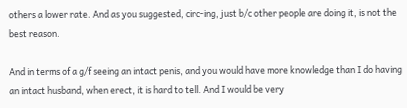others a lower rate. And as you suggested, circ-ing, just b/c other people are doing it, is not the best reason.

And in terms of a g/f seeing an intact penis, and you would have more knowledge than I do having an intact husband, when erect, it is hard to tell. And I would be very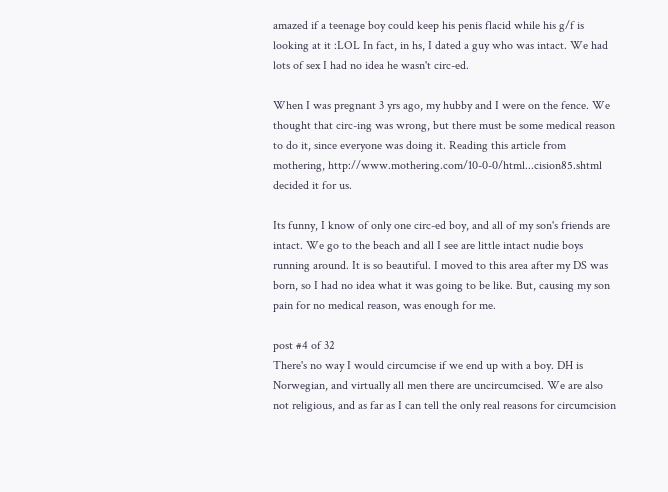amazed if a teenage boy could keep his penis flacid while his g/f is looking at it :LOL In fact, in hs, I dated a guy who was intact. We had lots of sex I had no idea he wasn't circ-ed.

When I was pregnant 3 yrs ago, my hubby and I were on the fence. We thought that circ-ing was wrong, but there must be some medical reason to do it, since everyone was doing it. Reading this article from mothering, http://www.mothering.com/10-0-0/html...cision85.shtml
decided it for us.

Its funny, I know of only one circ-ed boy, and all of my son's friends are intact. We go to the beach and all I see are little intact nudie boys running around. It is so beautiful. I moved to this area after my DS was born, so I had no idea what it was going to be like. But, causing my son pain for no medical reason, was enough for me.

post #4 of 32
There's no way I would circumcise if we end up with a boy. DH is Norwegian, and virtually all men there are uncircumcised. We are also not religious, and as far as I can tell the only real reasons for circumcision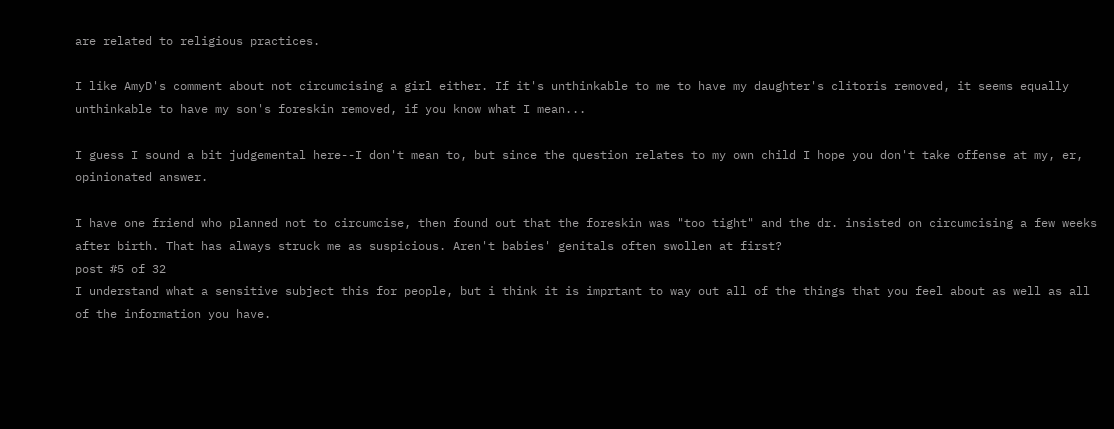are related to religious practices.

I like AmyD's comment about not circumcising a girl either. If it's unthinkable to me to have my daughter's clitoris removed, it seems equally unthinkable to have my son's foreskin removed, if you know what I mean...

I guess I sound a bit judgemental here--I don't mean to, but since the question relates to my own child I hope you don't take offense at my, er, opinionated answer.

I have one friend who planned not to circumcise, then found out that the foreskin was "too tight" and the dr. insisted on circumcising a few weeks after birth. That has always struck me as suspicious. Aren't babies' genitals often swollen at first?
post #5 of 32
I understand what a sensitive subject this for people, but i think it is imprtant to way out all of the things that you feel about as well as all of the information you have.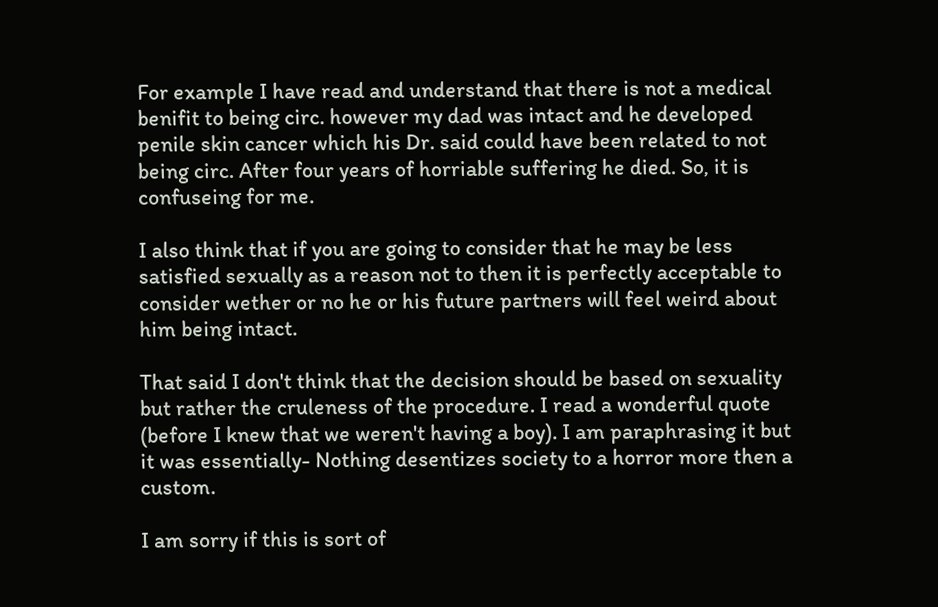For example I have read and understand that there is not a medical benifit to being circ. however my dad was intact and he developed penile skin cancer which his Dr. said could have been related to not being circ. After four years of horriable suffering he died. So, it is confuseing for me.

I also think that if you are going to consider that he may be less satisfied sexually as a reason not to then it is perfectly acceptable to consider wether or no he or his future partners will feel weird about him being intact.

That said I don't think that the decision should be based on sexuality but rather the cruleness of the procedure. I read a wonderful quote (before I knew that we weren't having a boy). I am paraphrasing it but it was essentially- Nothing desentizes society to a horror more then a custom.

I am sorry if this is sort of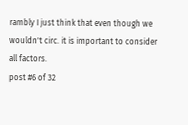rambly I just think that even though we wouldn't circ. it is important to consider all factors.
post #6 of 32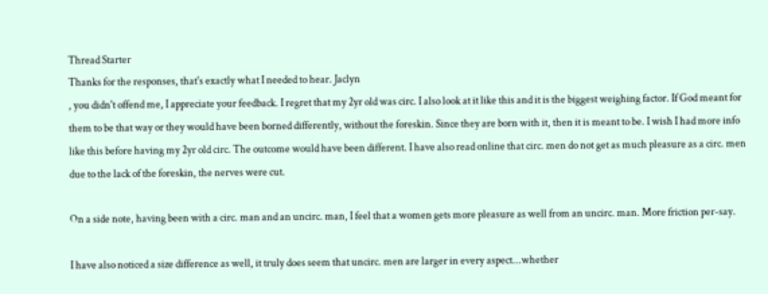Thread Starter
Thanks for the responses, that's exactly what I needed to hear. Jaclyn
, you didn't offend me, I appreciate your feedback. I regret that my 2yr old was circ. I also look at it like this and it is the biggest weighing factor. If God meant for them to be that way or they would have been borned differently, without the foreskin. Since they are born with it, then it is meant to be. I wish I had more info like this before having my 2yr old circ. The outcome would have been different. I have also read online that circ. men do not get as much pleasure as a circ. men due to the lack of the foreskin, the nerves were cut.

On a side note, having been with a circ. man and an uncirc. man, I feel that a women gets more pleasure as well from an uncirc. man. More friction per-say.

I have also noticed a size difference as well, it truly does seem that uncirc. men are larger in every aspect...whether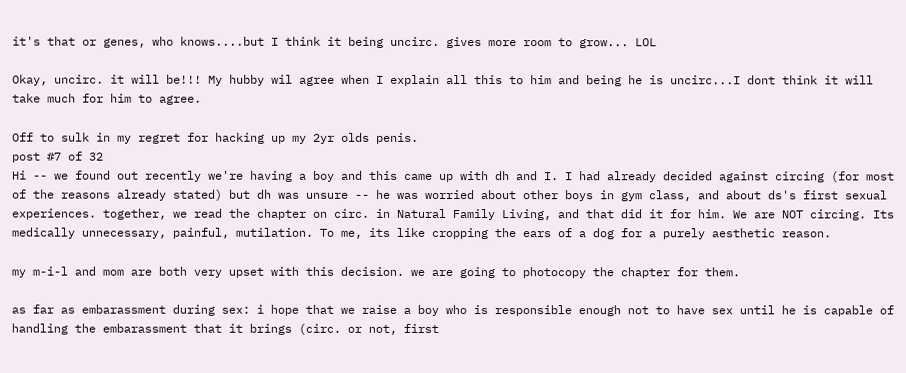it's that or genes, who knows....but I think it being uncirc. gives more room to grow... LOL

Okay, uncirc. it will be!!! My hubby wil agree when I explain all this to him and being he is uncirc...I dont think it will take much for him to agree.

Off to sulk in my regret for hacking up my 2yr olds penis.
post #7 of 32
Hi -- we found out recently we're having a boy and this came up with dh and I. I had already decided against circing (for most of the reasons already stated) but dh was unsure -- he was worried about other boys in gym class, and about ds's first sexual experiences. together, we read the chapter on circ. in Natural Family Living, and that did it for him. We are NOT circing. Its medically unnecessary, painful, mutilation. To me, its like cropping the ears of a dog for a purely aesthetic reason.

my m-i-l and mom are both very upset with this decision. we are going to photocopy the chapter for them.

as far as embarassment during sex: i hope that we raise a boy who is responsible enough not to have sex until he is capable of handling the embarassment that it brings (circ. or not, first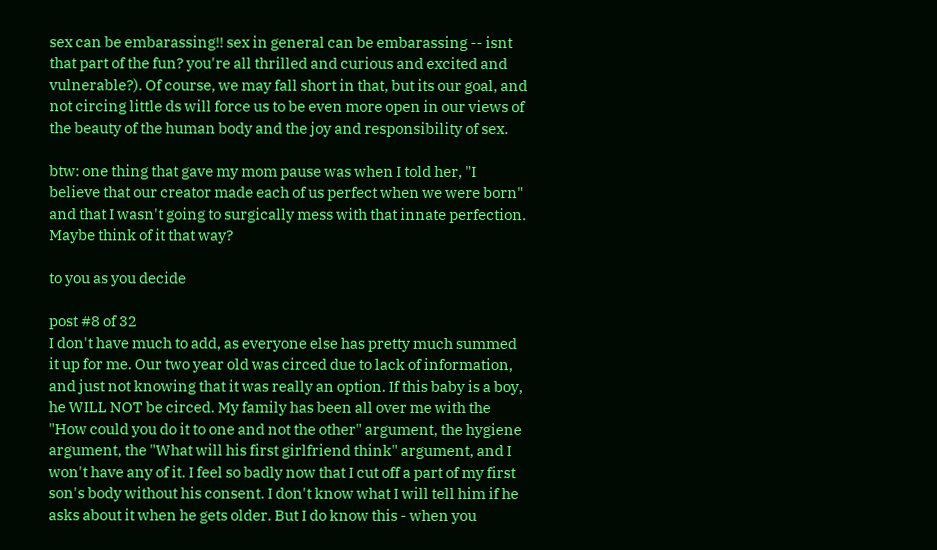sex can be embarassing!! sex in general can be embarassing -- isnt that part of the fun? you're all thrilled and curious and excited and vulnerable?). Of course, we may fall short in that, but its our goal, and not circing little ds will force us to be even more open in our views of the beauty of the human body and the joy and responsibility of sex.

btw: one thing that gave my mom pause was when I told her, "I believe that our creator made each of us perfect when we were born" and that I wasn't going to surgically mess with that innate perfection. Maybe think of it that way?

to you as you decide

post #8 of 32
I don't have much to add, as everyone else has pretty much summed it up for me. Our two year old was circed due to lack of information, and just not knowing that it was really an option. If this baby is a boy, he WILL NOT be circed. My family has been all over me with the "How could you do it to one and not the other" argument, the hygiene argument, the "What will his first girlfriend think" argument, and I won't have any of it. I feel so badly now that I cut off a part of my first son's body without his consent. I don't know what I will tell him if he asks about it when he gets older. But I do know this - when you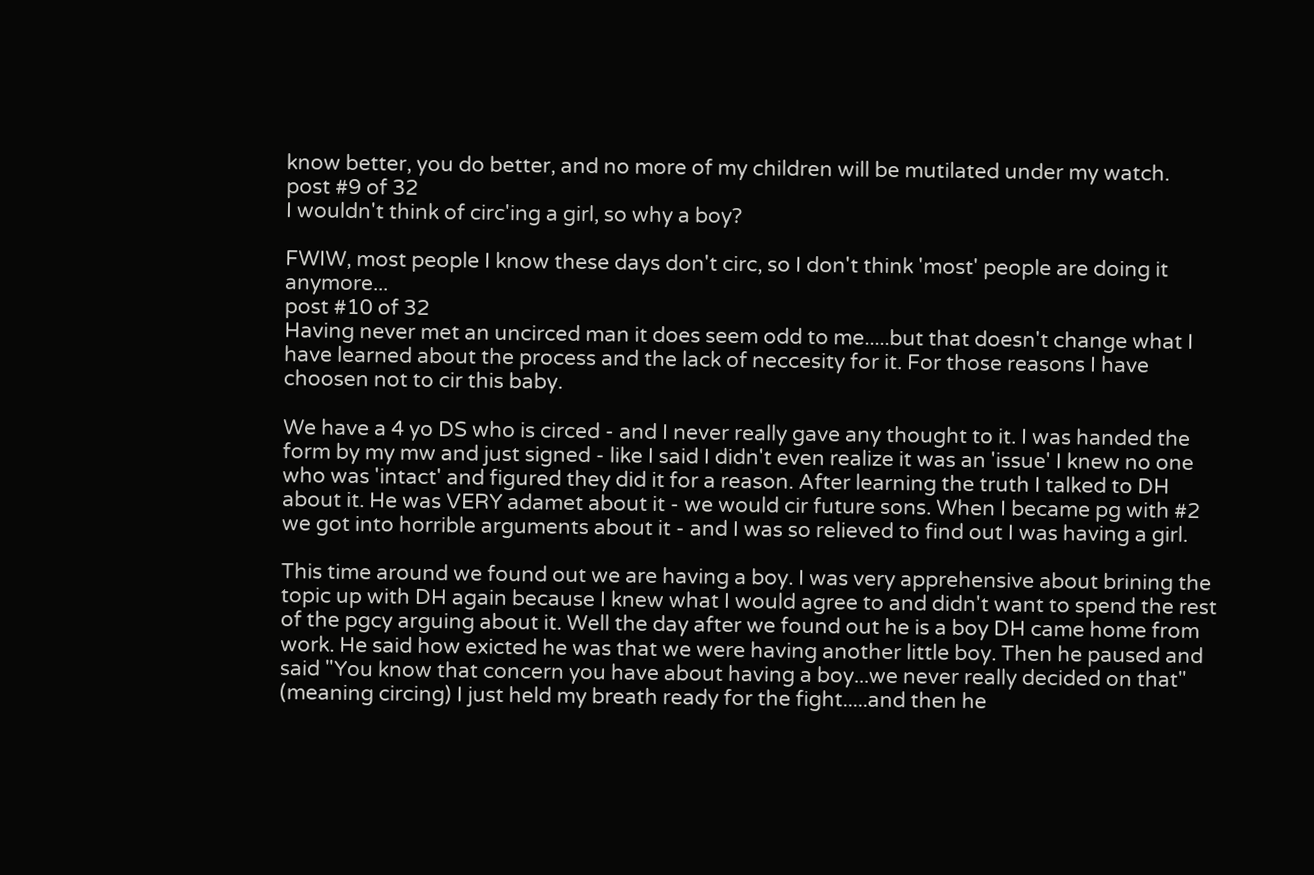know better, you do better, and no more of my children will be mutilated under my watch.
post #9 of 32
I wouldn't think of circ'ing a girl, so why a boy?

FWIW, most people I know these days don't circ, so I don't think 'most' people are doing it anymore...
post #10 of 32
Having never met an uncirced man it does seem odd to me.....but that doesn't change what I have learned about the process and the lack of neccesity for it. For those reasons I have choosen not to cir this baby.

We have a 4 yo DS who is circed - and I never really gave any thought to it. I was handed the form by my mw and just signed - like I said I didn't even realize it was an 'issue' I knew no one who was 'intact' and figured they did it for a reason. After learning the truth I talked to DH about it. He was VERY adamet about it - we would cir future sons. When I became pg with #2 we got into horrible arguments about it - and I was so relieved to find out I was having a girl.

This time around we found out we are having a boy. I was very apprehensive about brining the topic up with DH again because I knew what I would agree to and didn't want to spend the rest of the pgcy arguing about it. Well the day after we found out he is a boy DH came home from work. He said how exicted he was that we were having another little boy. Then he paused and said "You know that concern you have about having a boy...we never really decided on that" (meaning circing) I just held my breath ready for the fight.....and then he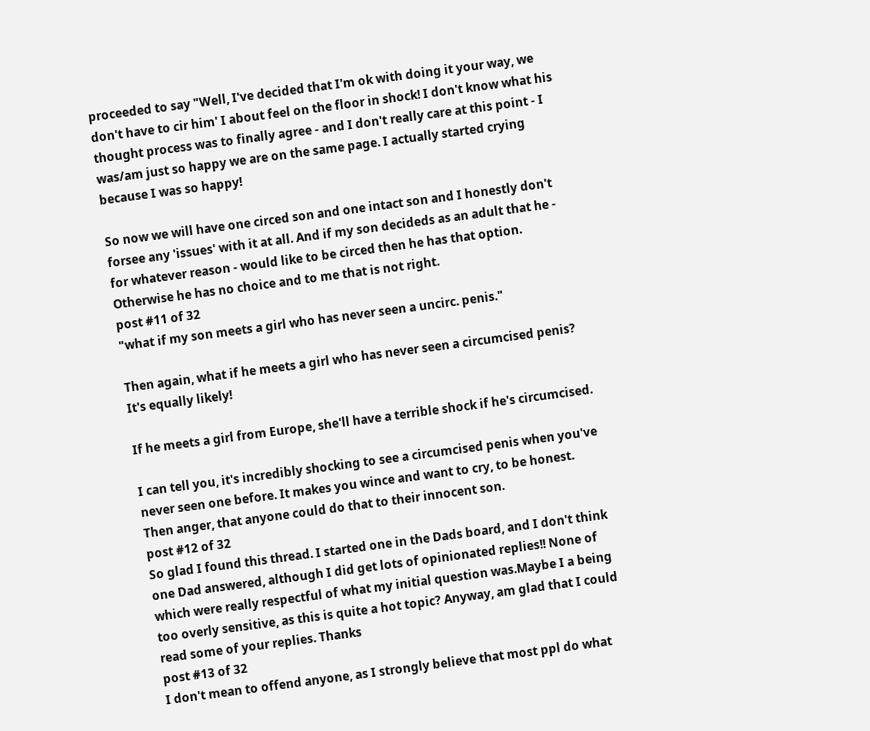proceeded to say "Well, I've decided that I'm ok with doing it your way, we don't have to cir him' I about feel on the floor in shock! I don't know what his thought process was to finally agree - and I don't really care at this point - I was/am just so happy we are on the same page. I actually started crying because I was so happy!

So now we will have one circed son and one intact son and I honestly don't forsee any 'issues' with it at all. And if my son decideds as an adult that he - for whatever reason - would like to be circed then he has that option. Otherwise he has no choice and to me that is not right.
post #11 of 32
"what if my son meets a girl who has never seen a uncirc. penis."

Then again, what if he meets a girl who has never seen a circumcised penis? It's equally likely!

If he meets a girl from Europe, she'll have a terrible shock if he's circumcised.

I can tell you, it's incredibly shocking to see a circumcised penis when you've never seen one before. It makes you wince and want to cry, to be honest. Then anger, that anyone could do that to their innocent son.
post #12 of 32
So glad I found this thread. I started one in the Dads board, and I don't think one Dad answered, although I did get lots of opinionated replies!! None of which were really respectful of what my initial question was.Maybe I a being too overly sensitive, as this is quite a hot topic? Anyway, am glad that I could read some of your replies. Thanks
post #13 of 32
I don't mean to offend anyone, as I strongly believe that most ppl do what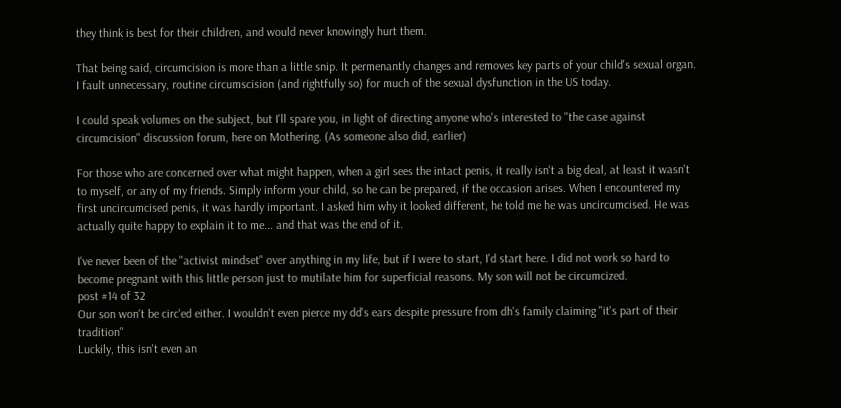they think is best for their children, and would never knowingly hurt them.

That being said, circumcision is more than a little snip. It permenantly changes and removes key parts of your child's sexual organ. I fault unnecessary, routine circumscision (and rightfully so) for much of the sexual dysfunction in the US today.

I could speak volumes on the subject, but I'll spare you, in light of directing anyone who's interested to "the case against circumcision" discussion forum, here on Mothering. (As someone also did, earlier)

For those who are concerned over what might happen, when a girl sees the intact penis, it really isn't a big deal, at least it wasn't to myself, or any of my friends. Simply inform your child, so he can be prepared, if the occasion arises. When I encountered my first uncircumcised penis, it was hardly important. I asked him why it looked different, he told me he was uncircumcised. He was actually quite happy to explain it to me... and that was the end of it.

I've never been of the "activist mindset" over anything in my life, but if I were to start, I'd start here. I did not work so hard to become pregnant with this little person just to mutilate him for superficial reasons. My son will not be circumcized.
post #14 of 32
Our son won't be circ'ed either. I wouldn't even pierce my dd's ears despite pressure from dh's family claiming "it's part of their tradition"
Luckily, this isn't even an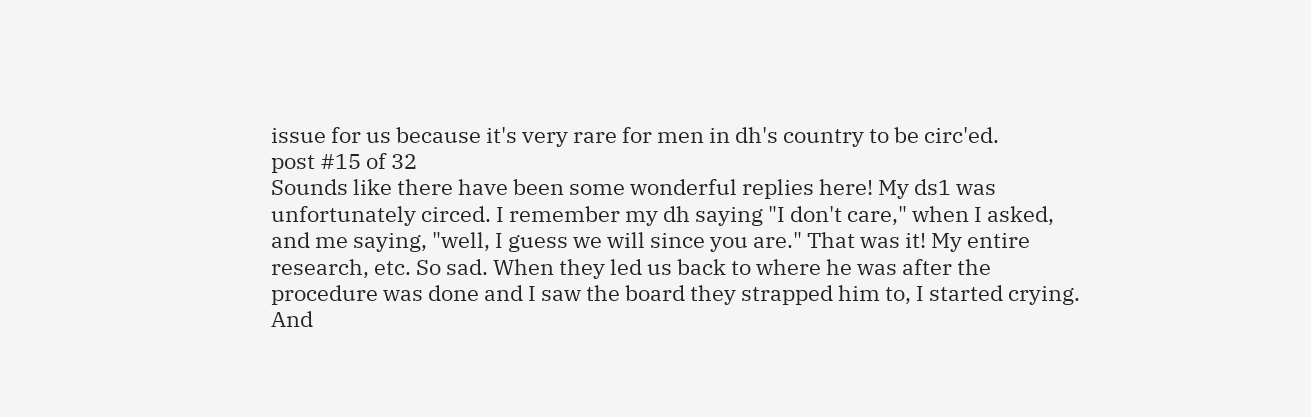issue for us because it's very rare for men in dh's country to be circ'ed.
post #15 of 32
Sounds like there have been some wonderful replies here! My ds1 was unfortunately circed. I remember my dh saying "I don't care," when I asked, and me saying, "well, I guess we will since you are." That was it! My entire research, etc. So sad. When they led us back to where he was after the procedure was done and I saw the board they strapped him to, I started crying. And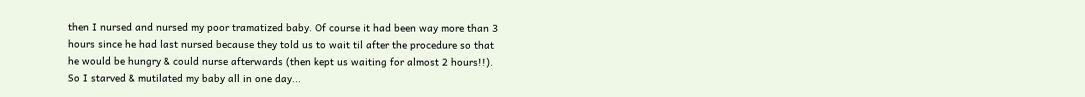then I nursed and nursed my poor tramatized baby. Of course it had been way more than 3 hours since he had last nursed because they told us to wait til after the procedure so that he would be hungry & could nurse afterwards (then kept us waiting for almost 2 hours!!). So I starved & mutilated my baby all in one day...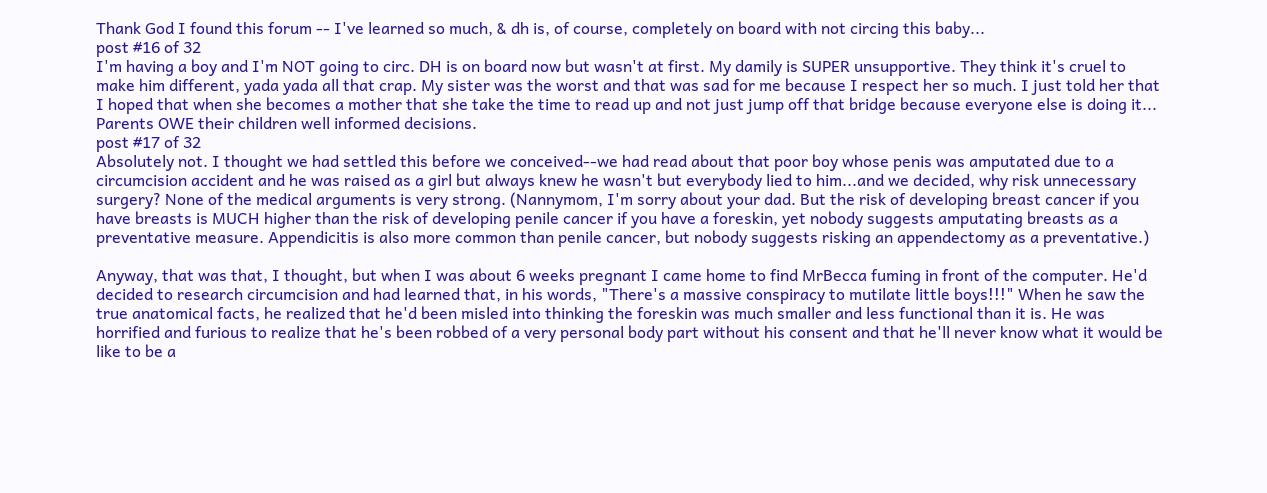Thank God I found this forum -- I've learned so much, & dh is, of course, completely on board with not circing this baby...
post #16 of 32
I'm having a boy and I'm NOT going to circ. DH is on board now but wasn't at first. My damily is SUPER unsupportive. They think it's cruel to make him different, yada yada all that crap. My sister was the worst and that was sad for me because I respect her so much. I just told her that I hoped that when she becomes a mother that she take the time to read up and not just jump off that bridge because everyone else is doing it... Parents OWE their children well informed decisions.
post #17 of 32
Absolutely not. I thought we had settled this before we conceived--we had read about that poor boy whose penis was amputated due to a circumcision accident and he was raised as a girl but always knew he wasn't but everybody lied to him...and we decided, why risk unnecessary surgery? None of the medical arguments is very strong. (Nannymom, I'm sorry about your dad. But the risk of developing breast cancer if you have breasts is MUCH higher than the risk of developing penile cancer if you have a foreskin, yet nobody suggests amputating breasts as a preventative measure. Appendicitis is also more common than penile cancer, but nobody suggests risking an appendectomy as a preventative.)

Anyway, that was that, I thought, but when I was about 6 weeks pregnant I came home to find MrBecca fuming in front of the computer. He'd decided to research circumcision and had learned that, in his words, "There's a massive conspiracy to mutilate little boys!!!" When he saw the true anatomical facts, he realized that he'd been misled into thinking the foreskin was much smaller and less functional than it is. He was horrified and furious to realize that he's been robbed of a very personal body part without his consent and that he'll never know what it would be like to be a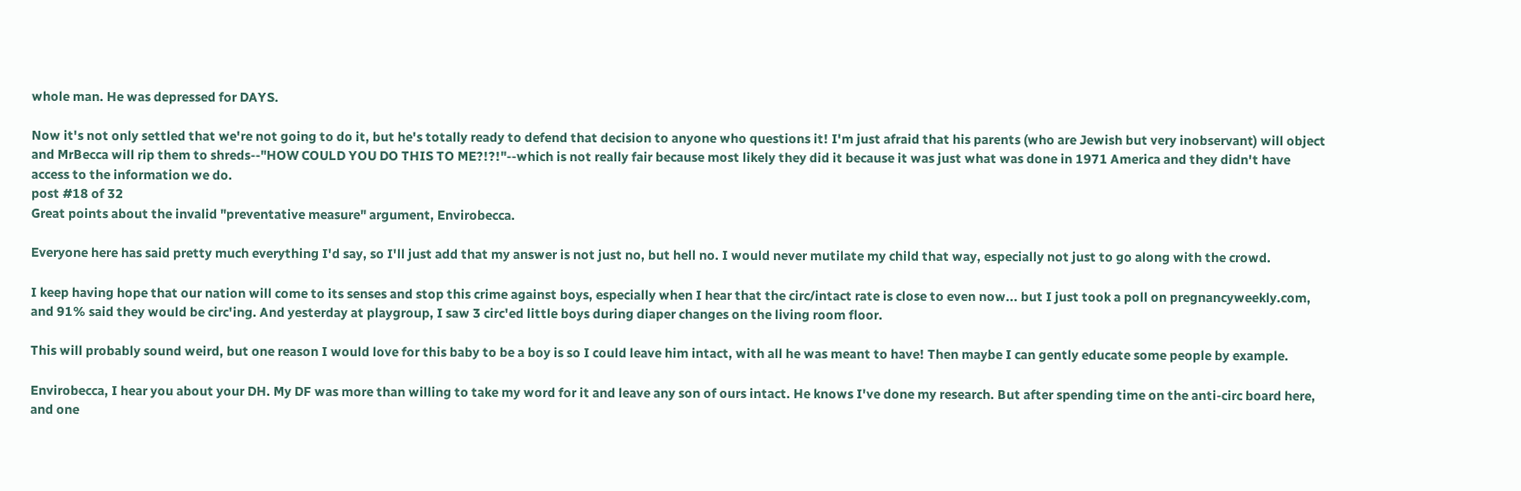whole man. He was depressed for DAYS.

Now it's not only settled that we're not going to do it, but he's totally ready to defend that decision to anyone who questions it! I'm just afraid that his parents (who are Jewish but very inobservant) will object and MrBecca will rip them to shreds--"HOW COULD YOU DO THIS TO ME?!?!"--which is not really fair because most likely they did it because it was just what was done in 1971 America and they didn't have access to the information we do.
post #18 of 32
Great points about the invalid "preventative measure" argument, Envirobecca.

Everyone here has said pretty much everything I'd say, so I'll just add that my answer is not just no, but hell no. I would never mutilate my child that way, especially not just to go along with the crowd.

I keep having hope that our nation will come to its senses and stop this crime against boys, especially when I hear that the circ/intact rate is close to even now... but I just took a poll on pregnancyweekly.com, and 91% said they would be circ'ing. And yesterday at playgroup, I saw 3 circ'ed little boys during diaper changes on the living room floor.

This will probably sound weird, but one reason I would love for this baby to be a boy is so I could leave him intact, with all he was meant to have! Then maybe I can gently educate some people by example.

Envirobecca, I hear you about your DH. My DF was more than willing to take my word for it and leave any son of ours intact. He knows I've done my research. But after spending time on the anti-circ board here, and one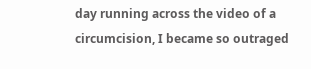day running across the video of a circumcision, I became so outraged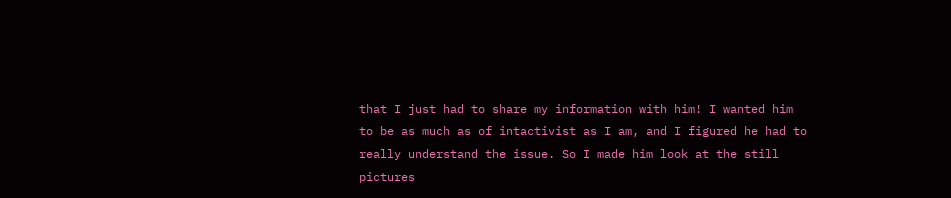that I just had to share my information with him! I wanted him to be as much as of intactivist as I am, and I figured he had to really understand the issue. So I made him look at the still pictures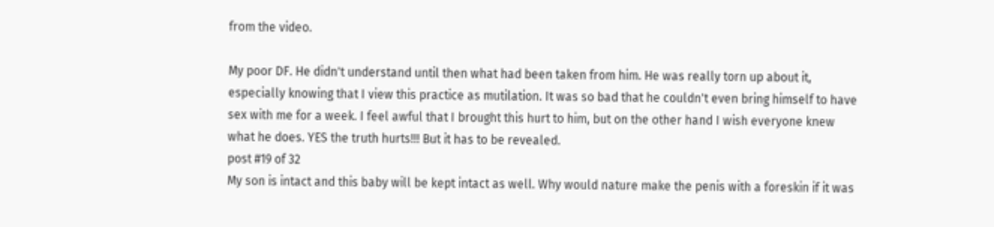from the video.

My poor DF. He didn't understand until then what had been taken from him. He was really torn up about it, especially knowing that I view this practice as mutilation. It was so bad that he couldn't even bring himself to have sex with me for a week. I feel awful that I brought this hurt to him, but on the other hand I wish everyone knew what he does. YES the truth hurts!!! But it has to be revealed.
post #19 of 32
My son is intact and this baby will be kept intact as well. Why would nature make the penis with a foreskin if it was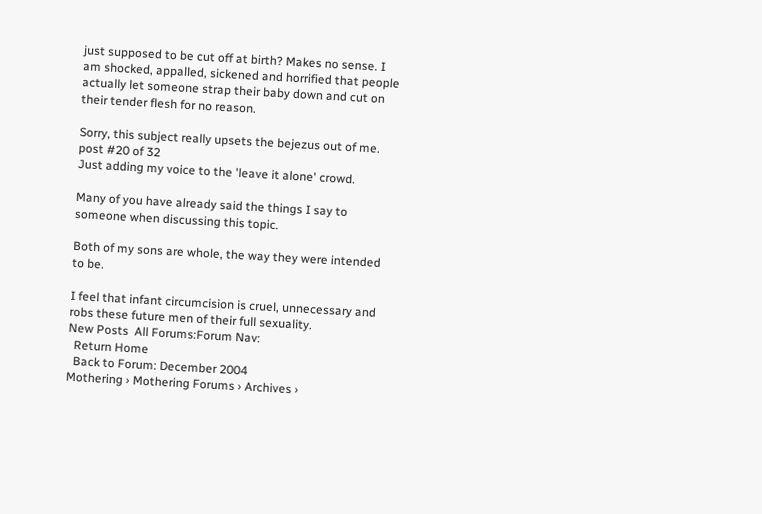just supposed to be cut off at birth? Makes no sense. I am shocked, appalled, sickened and horrified that people actually let someone strap their baby down and cut on their tender flesh for no reason.

Sorry, this subject really upsets the bejezus out of me.
post #20 of 32
Just adding my voice to the 'leave it alone' crowd.

Many of you have already said the things I say to someone when discussing this topic.

Both of my sons are whole, the way they were intended to be.

I feel that infant circumcision is cruel, unnecessary and robs these future men of their full sexuality.
New Posts  All Forums:Forum Nav:
  Return Home
  Back to Forum: December 2004
Mothering › Mothering Forums › Archives ›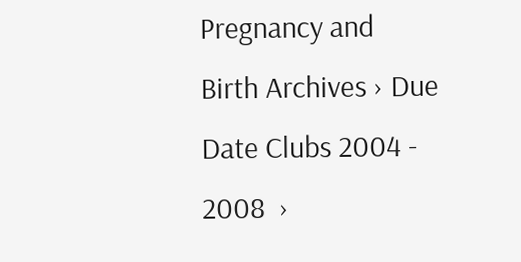Pregnancy and Birth Archives › Due Date Clubs 2004 - 2008  ›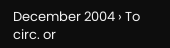December 2004 › To circ. or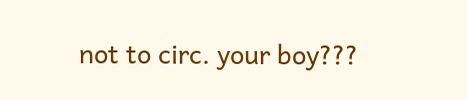not to circ. your boy???